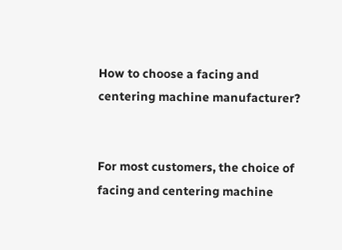How to choose a facing and centering machine manufacturer?


For most customers, the choice of facing and centering machine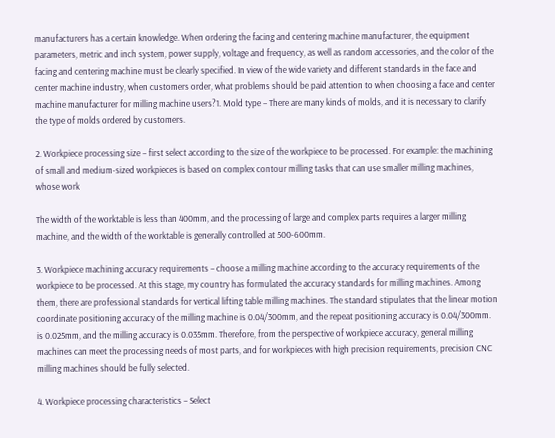manufacturers has a certain knowledge. When ordering the facing and centering machine manufacturer, the equipment parameters, metric and inch system, power supply, voltage and frequency, as well as random accessories, and the color of the facing and centering machine must be clearly specified. In view of the wide variety and different standards in the face and center machine industry, when customers order, what problems should be paid attention to when choosing a face and center machine manufacturer for milling machine users?1. Mold type – There are many kinds of molds, and it is necessary to clarify the type of molds ordered by customers.

2. Workpiece processing size – first select according to the size of the workpiece to be processed. For example: the machining of small and medium-sized workpieces is based on complex contour milling tasks that can use smaller milling machines, whose work

The width of the worktable is less than 400mm, and the processing of large and complex parts requires a larger milling machine, and the width of the worktable is generally controlled at 500-600mm.

3. Workpiece machining accuracy requirements – choose a milling machine according to the accuracy requirements of the workpiece to be processed. At this stage, my country has formulated the accuracy standards for milling machines. Among them, there are professional standards for vertical lifting table milling machines. The standard stipulates that the linear motion coordinate positioning accuracy of the milling machine is 0.04/300mm, and the repeat positioning accuracy is 0.04/300mm. is 0.025mm, and the milling accuracy is 0.035mm. Therefore, from the perspective of workpiece accuracy, general milling machines can meet the processing needs of most parts, and for workpieces with high precision requirements, precision CNC milling machines should be fully selected.

4. Workpiece processing characteristics – Select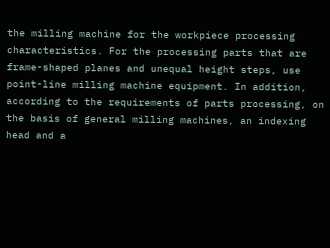the milling machine for the workpiece processing characteristics. For the processing parts that are frame-shaped planes and unequal height steps, use point-line milling machine equipment. In addition, according to the requirements of parts processing, on the basis of general milling machines, an indexing head and a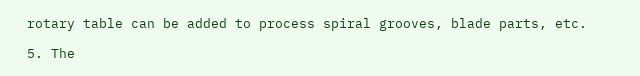rotary table can be added to process spiral grooves, blade parts, etc.

5. The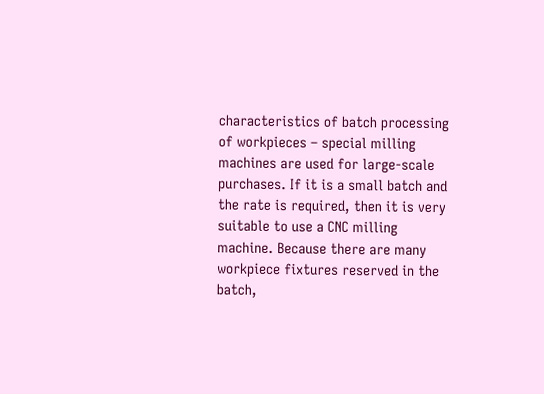characteristics of batch processing of workpieces – special milling machines are used for large-scale purchases. If it is a small batch and the rate is required, then it is very suitable to use a CNC milling machine. Because there are many workpiece fixtures reserved in the batch,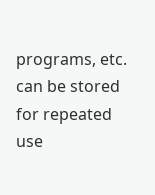programs, etc. can be stored for repeated use